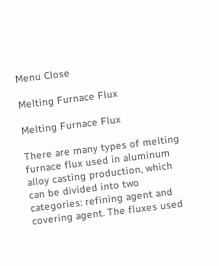Menu Close

Melting Furnace Flux

Melting Furnace Flux

There are many types of melting furnace flux used in aluminum alloy casting production, which can be divided into two categories: refining agent and covering agent. The fluxes used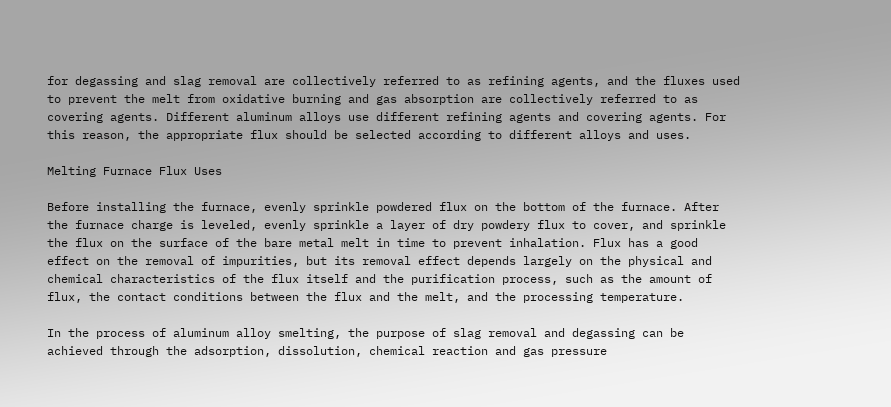for degassing and slag removal are collectively referred to as refining agents, and the fluxes used to prevent the melt from oxidative burning and gas absorption are collectively referred to as covering agents. Different aluminum alloys use different refining agents and covering agents. For this reason, the appropriate flux should be selected according to different alloys and uses.

Melting Furnace Flux Uses

Before installing the furnace, evenly sprinkle powdered flux on the bottom of the furnace. After the furnace charge is leveled, evenly sprinkle a layer of dry powdery flux to cover, and sprinkle the flux on the surface of the bare metal melt in time to prevent inhalation. Flux has a good effect on the removal of impurities, but its removal effect depends largely on the physical and chemical characteristics of the flux itself and the purification process, such as the amount of flux, the contact conditions between the flux and the melt, and the processing temperature.

In the process of aluminum alloy smelting, the purpose of slag removal and degassing can be achieved through the adsorption, dissolution, chemical reaction and gas pressure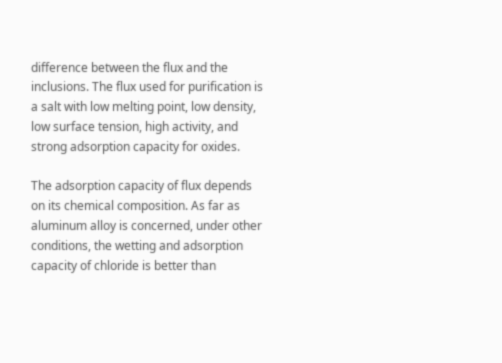difference between the flux and the inclusions. The flux used for purification is a salt with low melting point, low density, low surface tension, high activity, and strong adsorption capacity for oxides.

The adsorption capacity of flux depends on its chemical composition. As far as aluminum alloy is concerned, under other conditions, the wetting and adsorption capacity of chloride is better than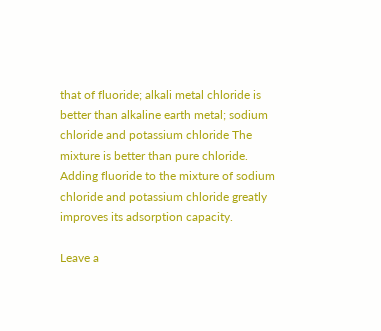that of fluoride; alkali metal chloride is better than alkaline earth metal; sodium chloride and potassium chloride The mixture is better than pure chloride. Adding fluoride to the mixture of sodium chloride and potassium chloride greatly improves its adsorption capacity.

Leave a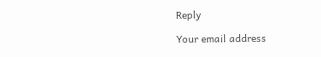Reply

Your email address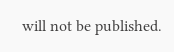will not be published.